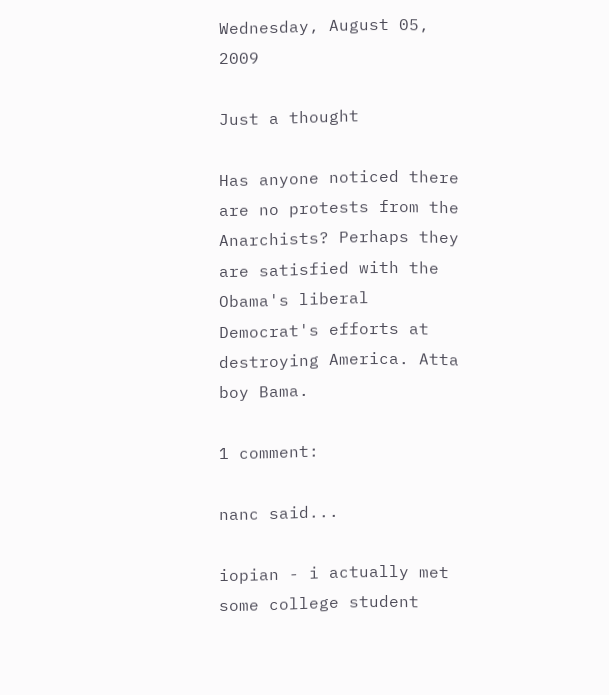Wednesday, August 05, 2009

Just a thought

Has anyone noticed there are no protests from the Anarchists? Perhaps they are satisfied with the Obama's liberal Democrat's efforts at destroying America. Atta boy Bama.

1 comment:

nanc said...

iopian - i actually met some college student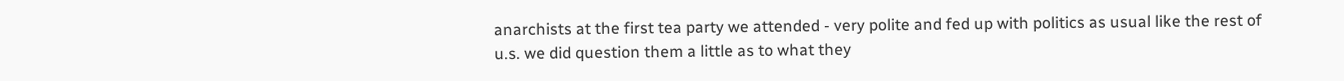anarchists at the first tea party we attended - very polite and fed up with politics as usual like the rest of u.s. we did question them a little as to what they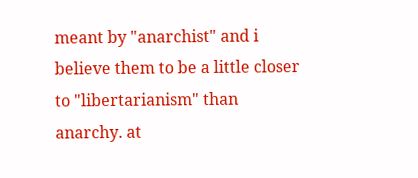meant by "anarchist" and i believe them to be a little closer to "libertarianism" than anarchy. at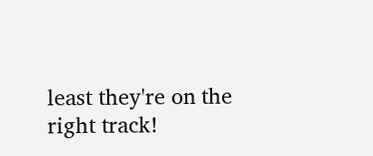least they're on the right track!